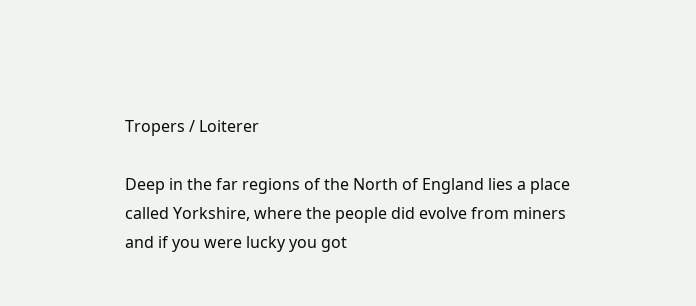Tropers / Loiterer

Deep in the far regions of the North of England lies a place called Yorkshire, where the people did evolve from miners and if you were lucky you got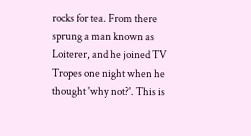rocks for tea. From there sprung a man known as Loiterer, and he joined TV Tropes one night when he thought 'why not?'. This is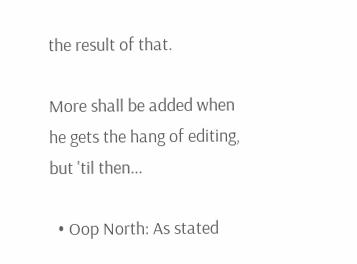the result of that.

More shall be added when he gets the hang of editing, but 'til then...

  • Oop North: As stated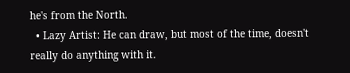he's from the North.
  • Lazy Artist: He can draw, but most of the time, doesn't really do anything with it.